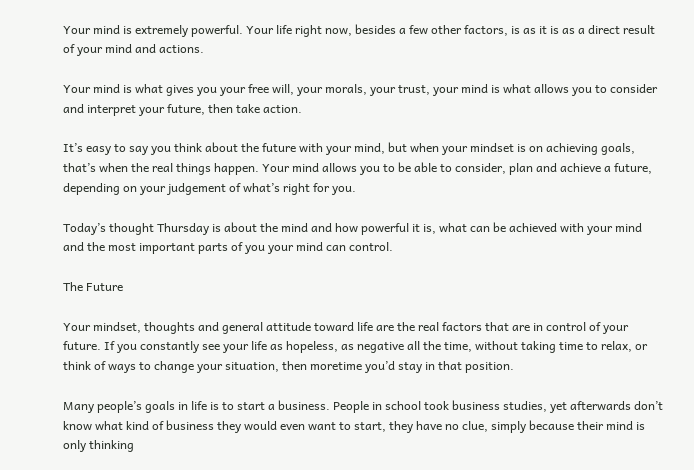Your mind is extremely powerful. Your life right now, besides a few other factors, is as it is as a direct result of your mind and actions.

Your mind is what gives you your free will, your morals, your trust, your mind is what allows you to consider and interpret your future, then take action.

It’s easy to say you think about the future with your mind, but when your mindset is on achieving goals, that’s when the real things happen. Your mind allows you to be able to consider, plan and achieve a future, depending on your judgement of what’s right for you.

Today’s thought Thursday is about the mind and how powerful it is, what can be achieved with your mind and the most important parts of you your mind can control.

The Future

Your mindset, thoughts and general attitude toward life are the real factors that are in control of your future. If you constantly see your life as hopeless, as negative all the time, without taking time to relax, or think of ways to change your situation, then moretime you’d stay in that position.

Many people’s goals in life is to start a business. People in school took business studies, yet afterwards don’t know what kind of business they would even want to start, they have no clue, simply because their mind is only thinking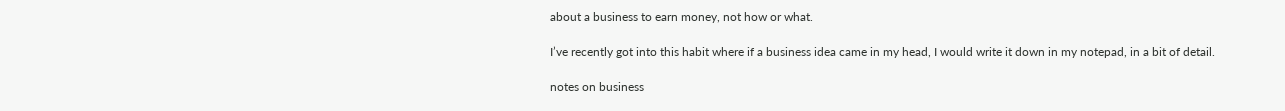about a business to earn money, not how or what.

I’ve recently got into this habit where if a business idea came in my head, I would write it down in my notepad, in a bit of detail.

notes on business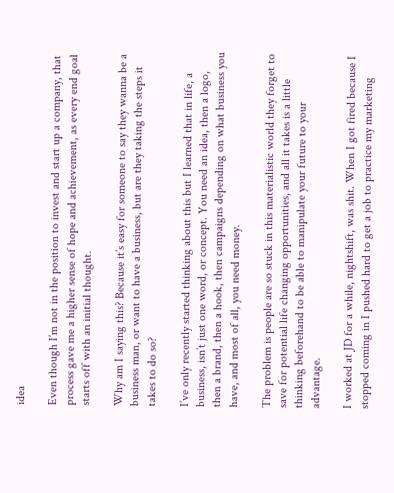idea

Even though I’m not in the position to invest and start up a company, that process gave me a higher sense of hope and achievement, as every end goal starts off with an initial thought.

Why am I saying this? Because it’s easy for someone to say they wanna be a business man, or want to have a business, but are they taking the steps it takes to do so?

I’ve only recently started thinking about this but I learned that in life, a business, isn’t just one word, or concept. You need an idea, then a logo, then a brand, then a hook, then campaigns depending on what business you have, and most of all, you need money.

The problem is people are so stuck in this materialistic world they forget to save for potential life changing opportunities, and all it takes is a little thinking beforehand to be able to manipulate your future to your advantage.

I worked at JD for a while, nightshift, was shit. When I got fired because I stopped coming in I pushed hard to get a job to practice my marketing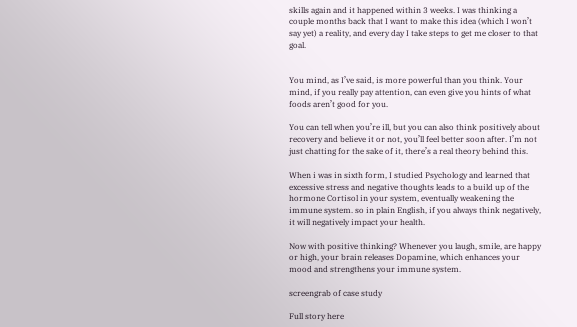skills again and it happened within 3 weeks. I was thinking a couple months back that I want to make this idea (which I won’t say yet) a reality, and every day I take steps to get me closer to that goal.


You mind, as I’ve said, is more powerful than you think. Your mind, if you really pay attention, can even give you hints of what foods aren’t good for you.

You can tell when you’re ill, but you can also think positively about recovery and believe it or not, you’ll feel better soon after. I’m not just chatting for the sake of it, there’s a real theory behind this.

When i was in sixth form, I studied Psychology and learned that excessive stress and negative thoughts leads to a build up of the hormone Cortisol in your system, eventually weakening the immune system. so in plain English, if you always think negatively, it will negatively impact your health.

Now with positive thinking? Whenever you laugh, smile, are happy or high, your brain releases Dopamine, which enhances your mood and strengthens your immune system.

screengrab of case study

Full story here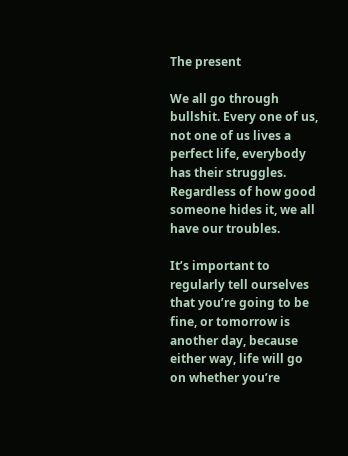The present

We all go through bullshit. Every one of us, not one of us lives a perfect life, everybody has their struggles. Regardless of how good someone hides it, we all have our troubles.

It’s important to regularly tell ourselves that you’re going to be fine, or tomorrow is another day, because either way, life will go on whether you’re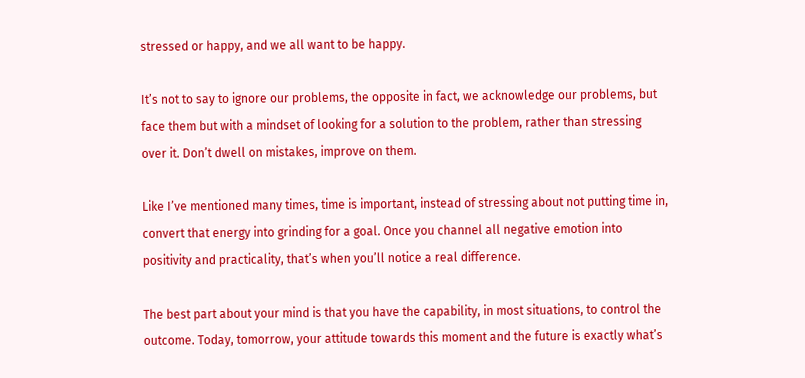stressed or happy, and we all want to be happy.

It’s not to say to ignore our problems, the opposite in fact, we acknowledge our problems, but face them but with a mindset of looking for a solution to the problem, rather than stressing over it. Don’t dwell on mistakes, improve on them.

Like I’ve mentioned many times, time is important, instead of stressing about not putting time in, convert that energy into grinding for a goal. Once you channel all negative emotion into positivity and practicality, that’s when you’ll notice a real difference.

The best part about your mind is that you have the capability, in most situations, to control the outcome. Today, tomorrow, your attitude towards this moment and the future is exactly what’s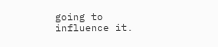going to influence it.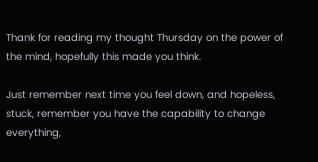Thank for reading my thought Thursday on the power of the mind, hopefully this made you think.

Just remember next time you feel down, and hopeless, stuck, remember you have the capability to change everything,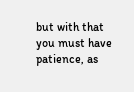but with that you must have patience, as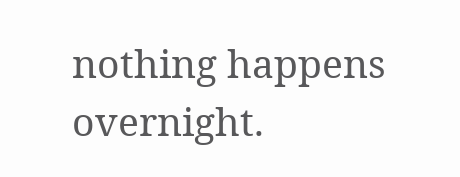nothing happens overnight.